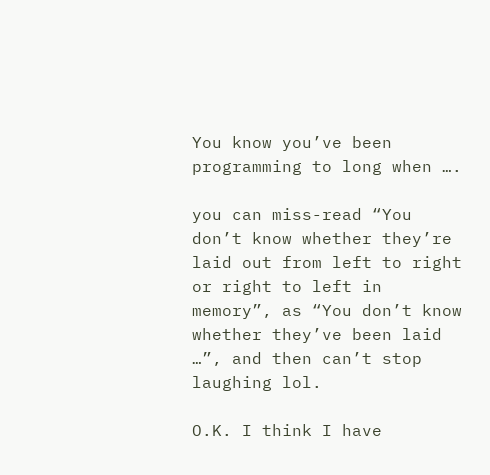You know you’ve been programming to long when ….

you can miss-read “You don’t know whether they’re laid out from left to right or right to left in memory”, as “You don’t know whether they’ve been laid …”, and then can’t stop laughing lol.

O.K. I think I have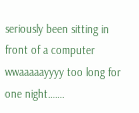seriously been sitting in front of a computer wwaaaaayyyy too long for one night…….